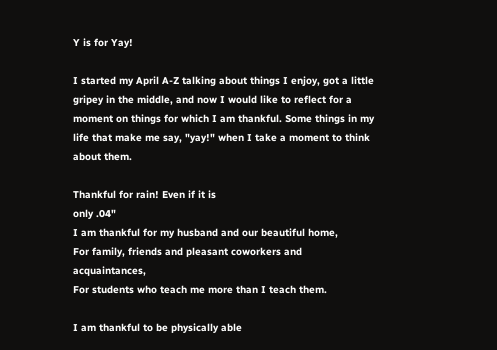Y is for Yay!

I started my April A-Z talking about things I enjoy, got a little gripey in the middle, and now I would like to reflect for a moment on things for which I am thankful. Some things in my life that make me say, "yay!" when I take a moment to think about them.

Thankful for rain! Even if it is
only .04"
I am thankful for my husband and our beautiful home,
For family, friends and pleasant coworkers and acquaintances,
For students who teach me more than I teach them.

I am thankful to be physically able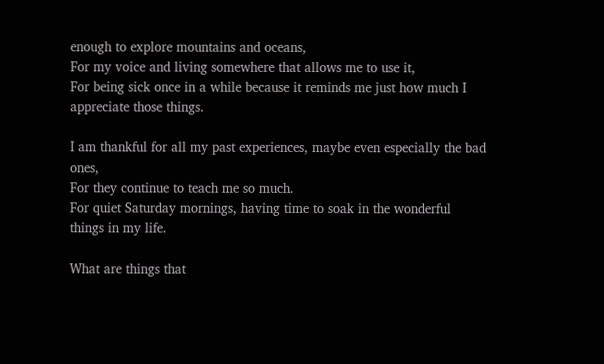enough to explore mountains and oceans,
For my voice and living somewhere that allows me to use it,
For being sick once in a while because it reminds me just how much I appreciate those things.

I am thankful for all my past experiences, maybe even especially the bad ones,
For they continue to teach me so much.
For quiet Saturday mornings, having time to soak in the wonderful things in my life.

What are things that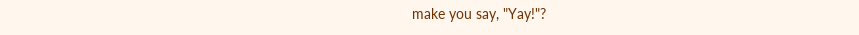make you say, "Yay!"?